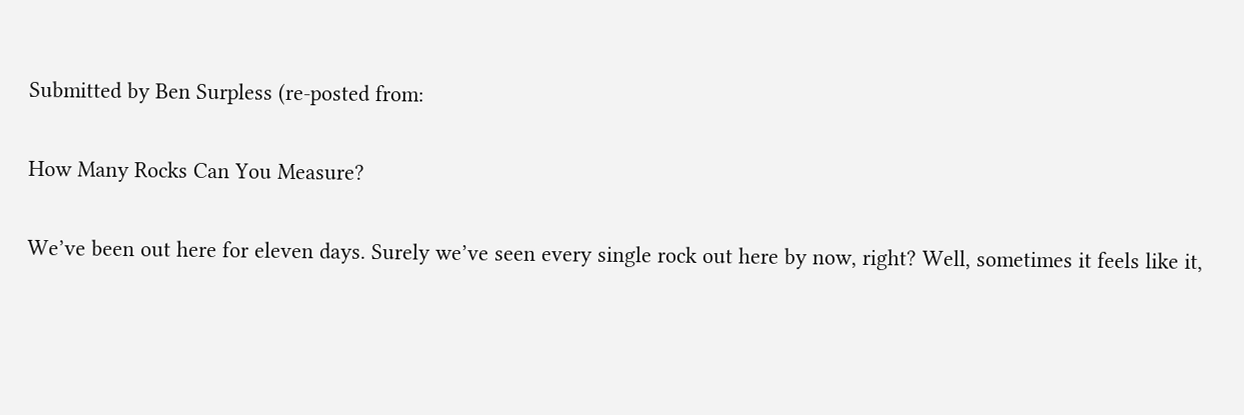Submitted by Ben Surpless (re-posted from:

How Many Rocks Can You Measure?

We’ve been out here for eleven days. Surely we’ve seen every single rock out here by now, right? Well, sometimes it feels like it,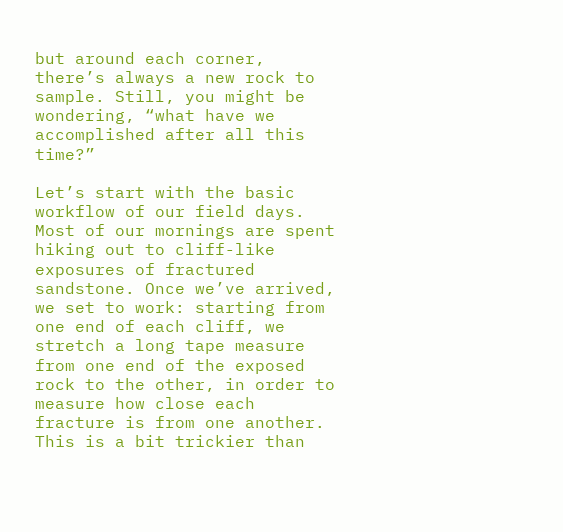but around each corner, there’s always a new rock to sample. Still, you might be wondering, “what have we accomplished after all this time?”

Let’s start with the basic workflow of our field days. Most of our mornings are spent hiking out to cliff-like exposures of fractured sandstone. Once we’ve arrived, we set to work: starting from one end of each cliff, we stretch a long tape measure from one end of the exposed rock to the other, in order to measure how close each fracture is from one another. This is a bit trickier than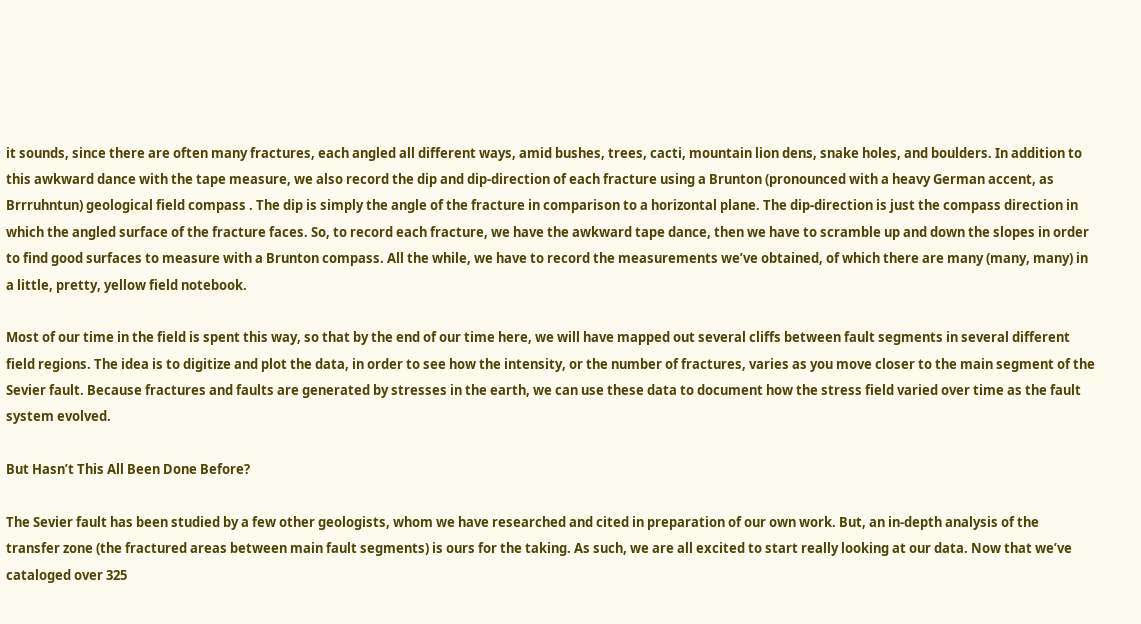it sounds, since there are often many fractures, each angled all different ways, amid bushes, trees, cacti, mountain lion dens, snake holes, and boulders. In addition to this awkward dance with the tape measure, we also record the dip and dip-direction of each fracture using a Brunton (pronounced with a heavy German accent, as Brrruhntun) geological field compass . The dip is simply the angle of the fracture in comparison to a horizontal plane. The dip-direction is just the compass direction in which the angled surface of the fracture faces. So, to record each fracture, we have the awkward tape dance, then we have to scramble up and down the slopes in order to find good surfaces to measure with a Brunton compass. All the while, we have to record the measurements we’ve obtained, of which there are many (many, many) in a little, pretty, yellow field notebook.

Most of our time in the field is spent this way, so that by the end of our time here, we will have mapped out several cliffs between fault segments in several different field regions. The idea is to digitize and plot the data, in order to see how the intensity, or the number of fractures, varies as you move closer to the main segment of the Sevier fault. Because fractures and faults are generated by stresses in the earth, we can use these data to document how the stress field varied over time as the fault system evolved.

But Hasn’t This All Been Done Before?

The Sevier fault has been studied by a few other geologists, whom we have researched and cited in preparation of our own work. But, an in-depth analysis of the transfer zone (the fractured areas between main fault segments) is ours for the taking. As such, we are all excited to start really looking at our data. Now that we’ve cataloged over 325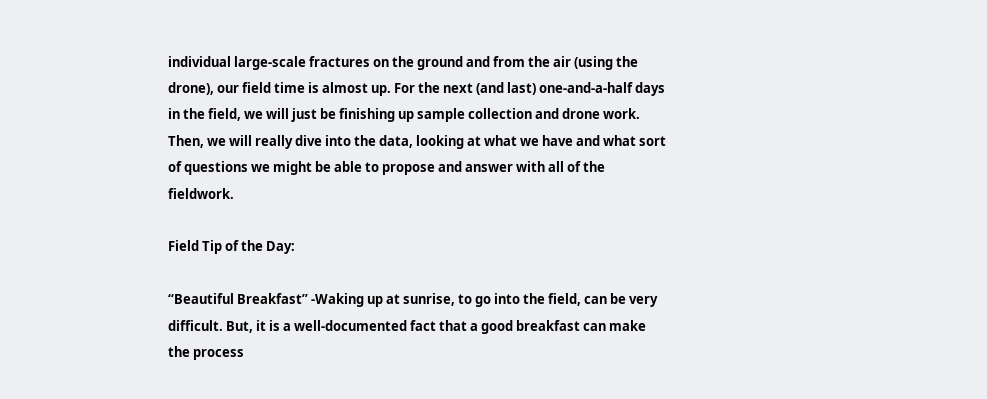individual large-scale fractures on the ground and from the air (using the drone), our field time is almost up. For the next (and last) one-and-a-half days in the field, we will just be finishing up sample collection and drone work. Then, we will really dive into the data, looking at what we have and what sort of questions we might be able to propose and answer with all of the fieldwork.

Field Tip of the Day:

“Beautiful Breakfast” -Waking up at sunrise, to go into the field, can be very difficult. But, it is a well-documented fact that a good breakfast can make the process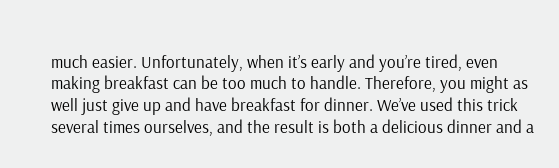much easier. Unfortunately, when it’s early and you’re tired, even making breakfast can be too much to handle. Therefore, you might as well just give up and have breakfast for dinner. We’ve used this trick several times ourselves, and the result is both a delicious dinner and a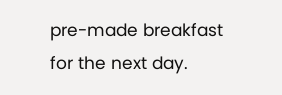pre-made breakfast for the next day.